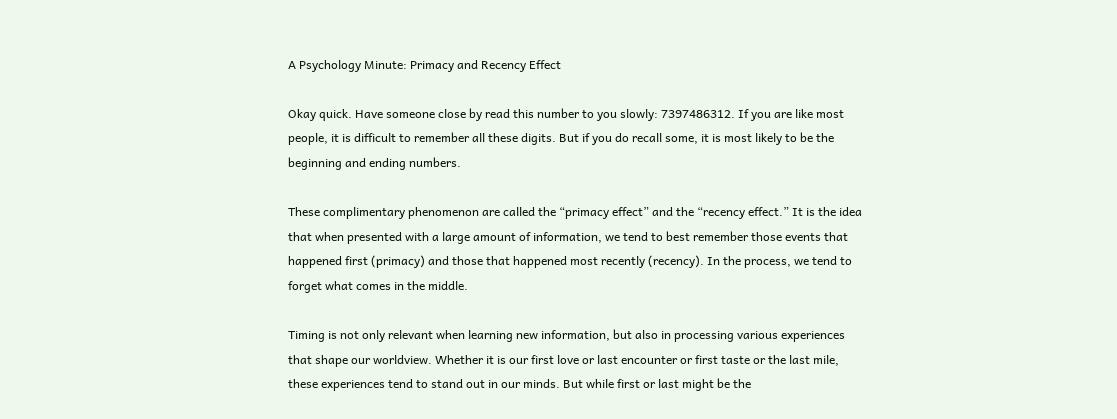A Psychology Minute: Primacy and Recency Effect

Okay quick. Have someone close by read this number to you slowly: 7397486312. If you are like most people, it is difficult to remember all these digits. But if you do recall some, it is most likely to be the beginning and ending numbers.

These complimentary phenomenon are called the “primacy effect” and the “recency effect.” It is the idea that when presented with a large amount of information, we tend to best remember those events that happened first (primacy) and those that happened most recently (recency). In the process, we tend to forget what comes in the middle.

Timing is not only relevant when learning new information, but also in processing various experiences that shape our worldview. Whether it is our first love or last encounter or first taste or the last mile, these experiences tend to stand out in our minds. But while first or last might be the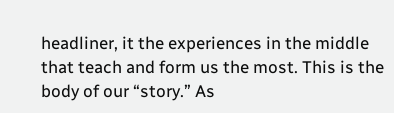headliner, it the experiences in the middle that teach and form us the most. This is the body of our “story.” As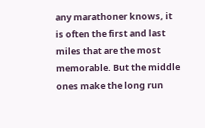any marathoner knows, it is often the first and last miles that are the most memorable. But the middle ones make the long run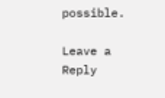possible.

Leave a Reply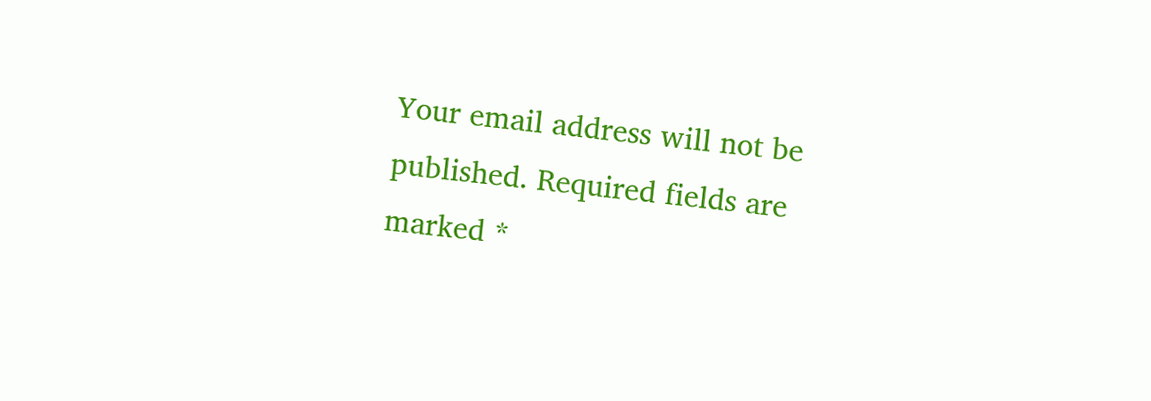Your email address will not be published. Required fields are marked *